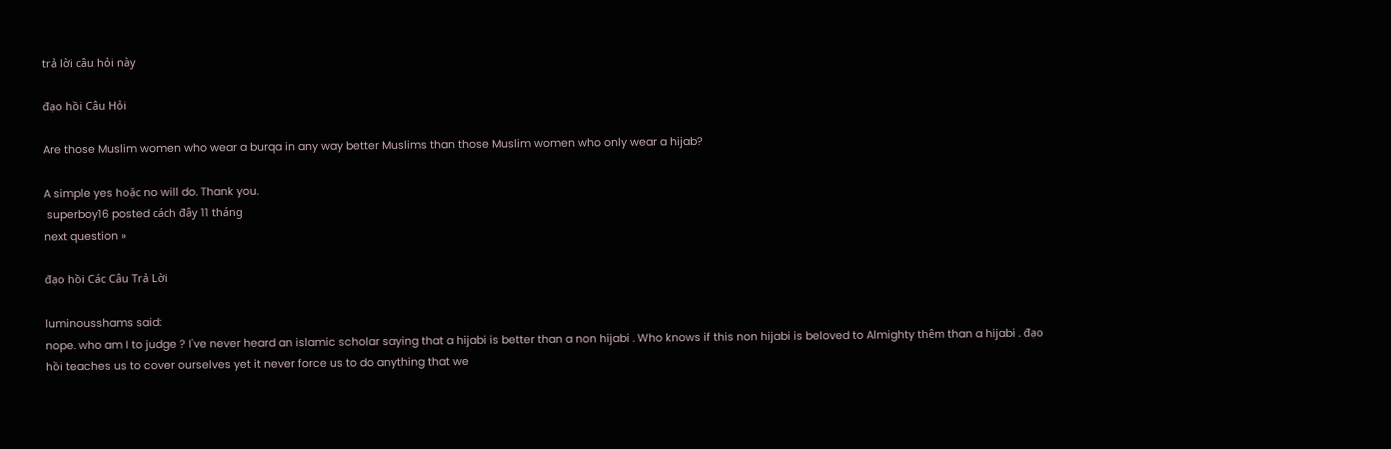trả lời câu hỏi này

đạo hồi Câu Hỏi

Are those Muslim women who wear a burqa in any way better Muslims than those Muslim women who only wear a hijab?

A simple yes hoặc no will do. Thank you.
 superboy16 posted cách đây 11 tháng
next question »

đạo hồi Các Câu Trả Lời

luminousshams said:
nope. who am I to judge ? I've never heard an islamic scholar saying that a hijabi is better than a non hijabi . Who knows if this non hijabi is beloved to Almighty thêm than a hijabi . đạo hồi teaches us to cover ourselves yet it never force us to do anything that we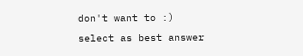don't want to :)
select as best answer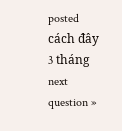posted cách đây 3 tháng
next question »